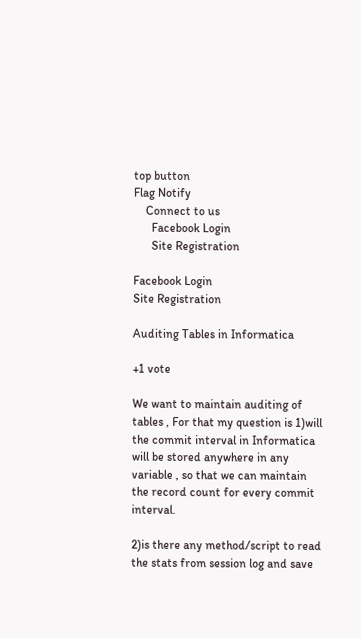top button
Flag Notify
    Connect to us
      Facebook Login
      Site Registration

Facebook Login
Site Registration

Auditing Tables in Informatica

+1 vote

We want to maintain auditing of tables , For that my question is 1)will the commit interval in Informatica will be stored anywhere in any variable , so that we can maintain the record count for every commit interval.

2)is there any method/script to read the stats from session log and save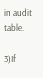in audit table.

3)If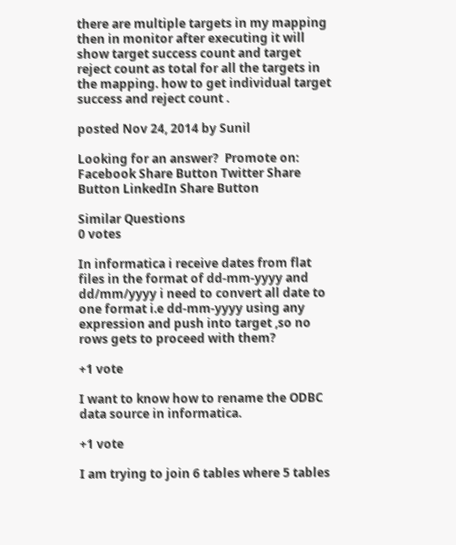there are multiple targets in my mapping then in monitor after executing it will show target success count and target reject count as total for all the targets in the mapping. how to get individual target success and reject count .

posted Nov 24, 2014 by Sunil

Looking for an answer?  Promote on:
Facebook Share Button Twitter Share Button LinkedIn Share Button

Similar Questions
0 votes

In informatica i receive dates from flat files in the format of dd-mm-yyyy and dd/mm/yyyy i need to convert all date to one format i.e dd-mm-yyyy using any expression and push into target ,so no rows gets to proceed with them?

+1 vote

I want to know how to rename the ODBC data source in informatica.

+1 vote

I am trying to join 6 tables where 5 tables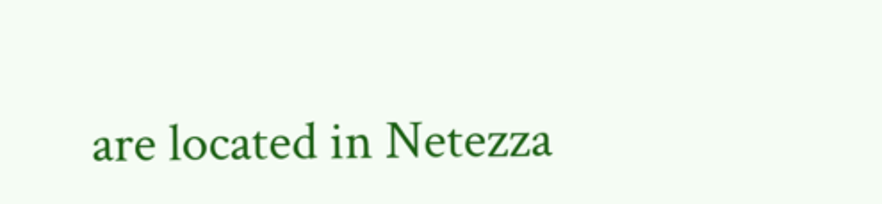are located in Netezza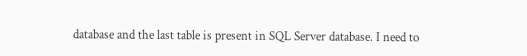database and the last table is present in SQL Server database. I need to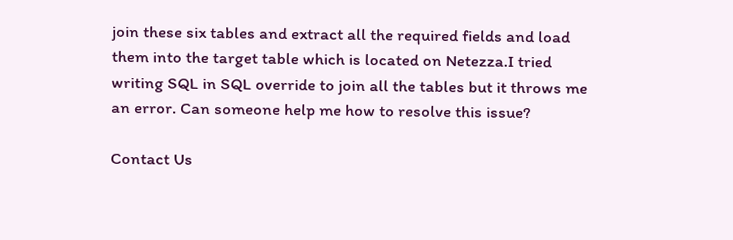join these six tables and extract all the required fields and load them into the target table which is located on Netezza.I tried writing SQL in SQL override to join all the tables but it throws me an error. Can someone help me how to resolve this issue?

Contact Us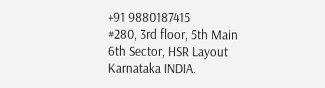+91 9880187415
#280, 3rd floor, 5th Main
6th Sector, HSR Layout
Karnataka INDIA.